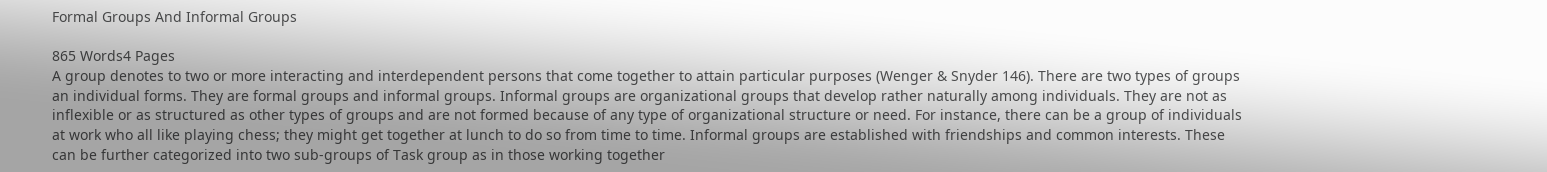Formal Groups And Informal Groups

865 Words4 Pages
A group denotes to two or more interacting and interdependent persons that come together to attain particular purposes (Wenger & Snyder 146). There are two types of groups an individual forms. They are formal groups and informal groups. Informal groups are organizational groups that develop rather naturally among individuals. They are not as inflexible or as structured as other types of groups and are not formed because of any type of organizational structure or need. For instance, there can be a group of individuals at work who all like playing chess; they might get together at lunch to do so from time to time. Informal groups are established with friendships and common interests. These can be further categorized into two sub-groups of Task group as in those working together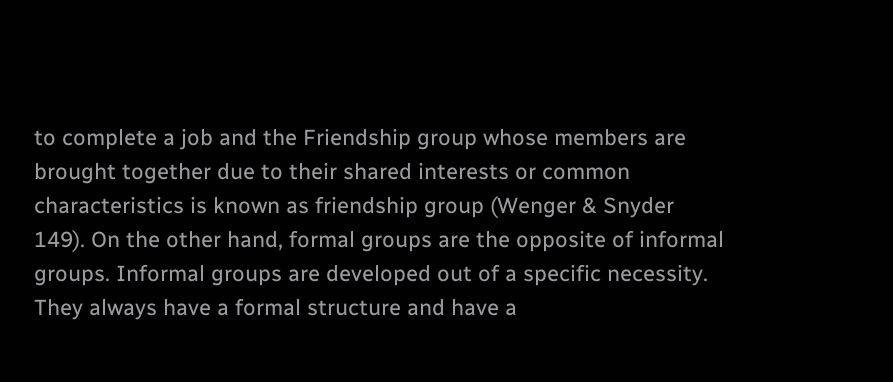to complete a job and the Friendship group whose members are brought together due to their shared interests or common characteristics is known as friendship group (Wenger & Snyder 149). On the other hand, formal groups are the opposite of informal groups. Informal groups are developed out of a specific necessity. They always have a formal structure and have a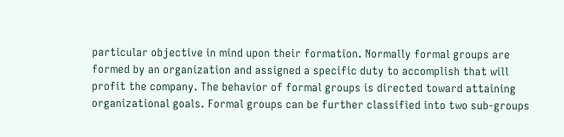particular objective in mind upon their formation. Normally formal groups are formed by an organization and assigned a specific duty to accomplish that will profit the company. The behavior of formal groups is directed toward attaining organizational goals. Formal groups can be further classified into two sub-groups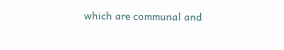which are communal and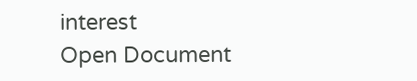interest
Open Document